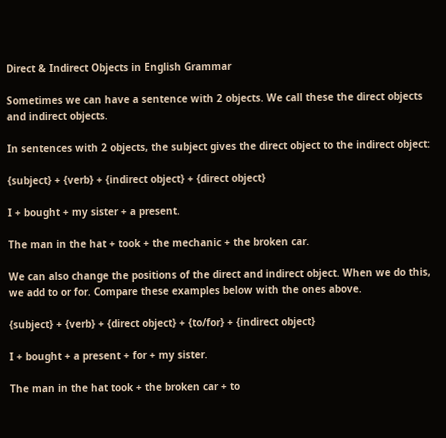Direct & Indirect Objects in English Grammar

Sometimes we can have a sentence with 2 objects. We call these the direct objects and indirect objects.

In sentences with 2 objects, the subject gives the direct object to the indirect object:

{subject} + {verb} + {indirect object} + {direct object}

I + bought + my sister + a present.

The man in the hat + took + the mechanic + the broken car.

We can also change the positions of the direct and indirect object. When we do this, we add to or for. Compare these examples below with the ones above.

{subject} + {verb} + {direct object} + {to/for} + {indirect object}

I + bought + a present + for + my sister.

The man in the hat took + the broken car + to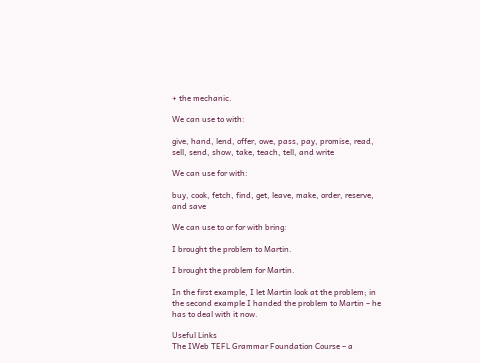+ the mechanic.

We can use to with:

give, hand, lend, offer, owe, pass, pay, promise, read, sell, send, show, take, teach, tell, and write

We can use for with:

buy, cook, fetch, find, get, leave, make, order, reserve, and save

We can use to or for with bring:

I brought the problem to Martin.

I brought the problem for Martin.

In the first example, I let Martin look at the problem; in the second example I handed the problem to Martin – he has to deal with it now.

Useful Links
The IWeb TEFL Grammar Foundation Course – a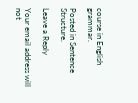course in English grammar.

Posted in Sentence Structure.

Leave a Reply

Your email address will not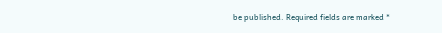be published. Required fields are marked *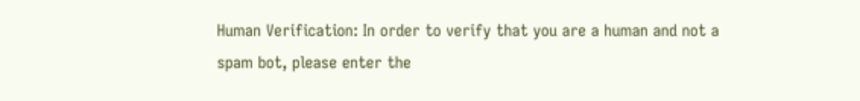Human Verification: In order to verify that you are a human and not a spam bot, please enter the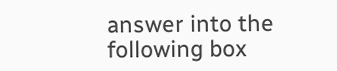answer into the following box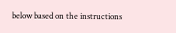below based on the instructions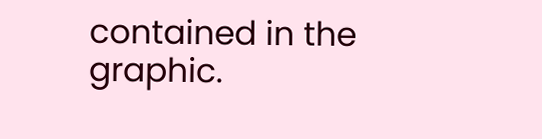contained in the graphic.